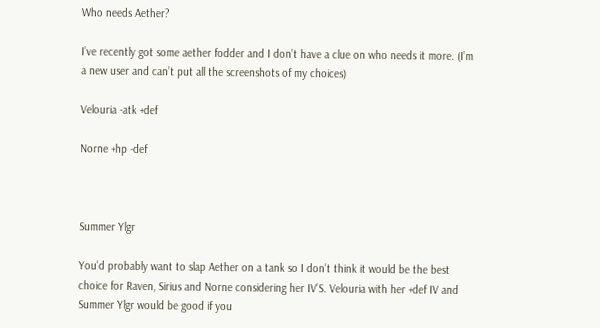Who needs Aether?

I’ve recently got some aether fodder and I don’t have a clue on who needs it more. (I’m a new user and can’t put all the screenshots of my choices)

Velouria -atk +def

Norne +hp -def



Summer Ylgr

You’d probably want to slap Aether on a tank so I don’t think it would be the best choice for Raven, Sirius and Norne considering her IV’S. Velouria with her +def IV and Summer Ylgr would be good if you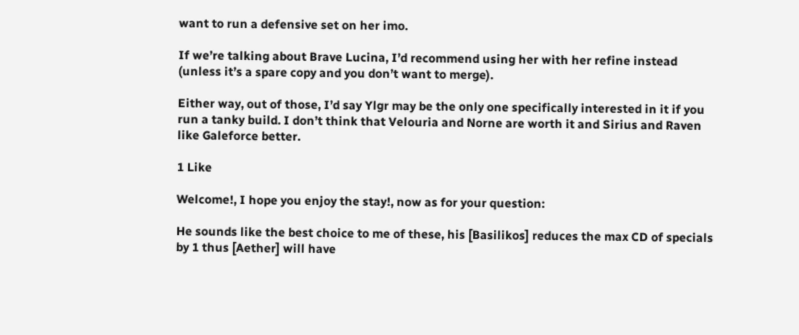want to run a defensive set on her imo.

If we’re talking about Brave Lucina, I’d recommend using her with her refine instead (unless it’s a spare copy and you don’t want to merge).

Either way, out of those, I’d say Ylgr may be the only one specifically interested in it if you run a tanky build. I don’t think that Velouria and Norne are worth it and Sirius and Raven like Galeforce better.

1 Like

Welcome!, I hope you enjoy the stay!, now as for your question:

He sounds like the best choice to me of these, his [Basilikos] reduces the max CD of specials by 1 thus [Aether] will have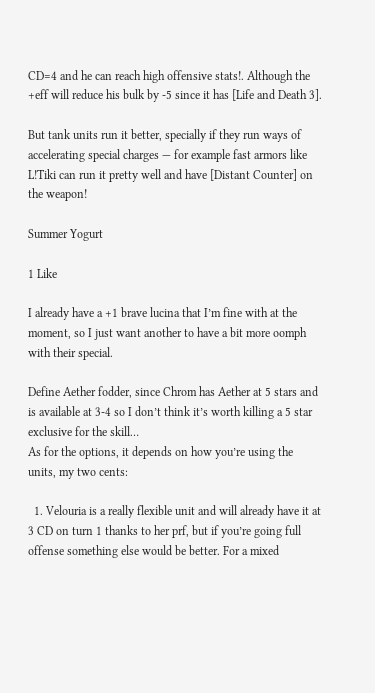CD=4 and he can reach high offensive stats!. Although the +eff will reduce his bulk by -5 since it has [Life and Death 3].

But tank units run it better, specially if they run ways of accelerating special charges — for example fast armors like L!Tiki can run it pretty well and have [Distant Counter] on the weapon!

Summer Yogurt

1 Like

I already have a +1 brave lucina that I’m fine with at the moment, so I just want another to have a bit more oomph with their special.

Define Aether fodder, since Chrom has Aether at 5 stars and is available at 3-4 so I don’t think it’s worth killing a 5 star exclusive for the skill…
As for the options, it depends on how you’re using the units, my two cents:

  1. Velouria is a really flexible unit and will already have it at 3 CD on turn 1 thanks to her prf, but if you’re going full offense something else would be better. For a mixed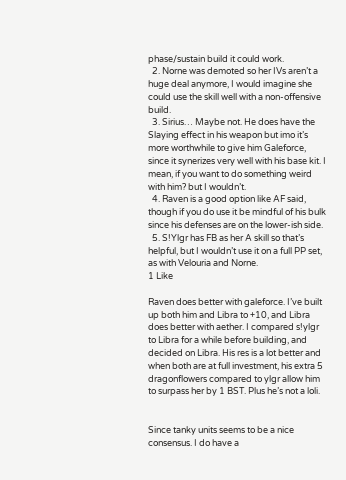phase/sustain build it could work.
  2. Norne was demoted so her IVs aren’t a huge deal anymore, I would imagine she could use the skill well with a non-offensive build.
  3. Sirius… Maybe not. He does have the Slaying effect in his weapon but imo it’s more worthwhile to give him Galeforce, since it synerizes very well with his base kit. I mean, if you want to do something weird with him? but I wouldn’t.
  4. Raven is a good option like AF said, though if you do use it be mindful of his bulk since his defenses are on the lower-ish side.
  5. S!Ylgr has FB as her A skill so that’s helpful, but I wouldn’t use it on a full PP set, as with Velouria and Norne.
1 Like

Raven does better with galeforce. I’ve built up both him and Libra to +10, and Libra does better with aether. I compared s!ylgr to Libra for a while before building, and decided on Libra. His res is a lot better and when both are at full investment, his extra 5 dragonflowers compared to ylgr allow him to surpass her by 1 BST. Plus he’s not a loli.


Since tanky units seems to be a nice consensus. I do have a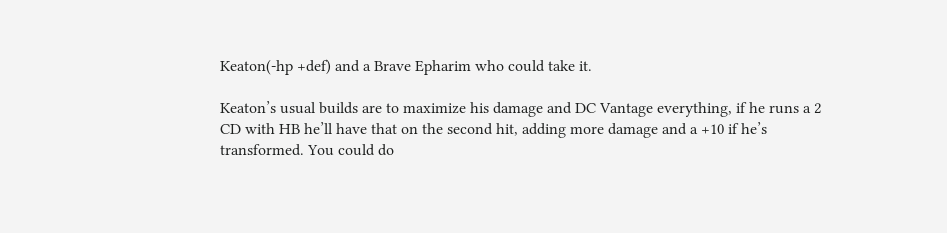Keaton(-hp +def) and a Brave Epharim who could take it.

Keaton’s usual builds are to maximize his damage and DC Vantage everything, if he runs a 2 CD with HB he’ll have that on the second hit, adding more damage and a +10 if he’s transformed. You could do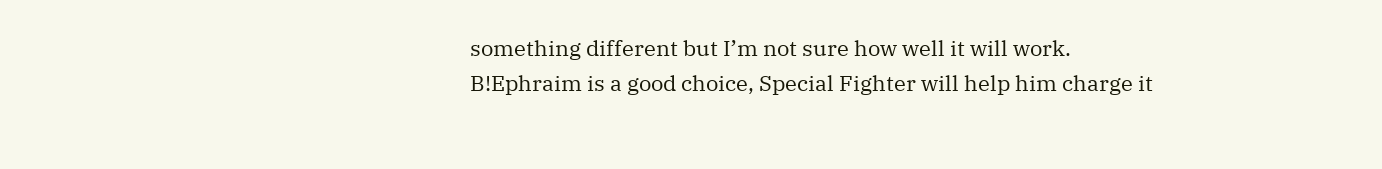something different but I’m not sure how well it will work.
B!Ephraim is a good choice, Special Fighter will help him charge it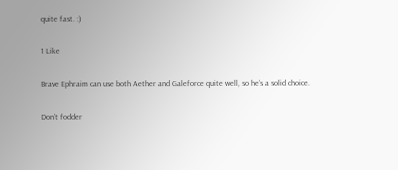quite fast. :)

1 Like

Brave Ephraim can use both Aether and Galeforce quite well, so he’s a solid choice.

Don’t fodder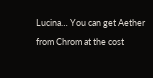Lucina… You can get Aether from Chrom at the cost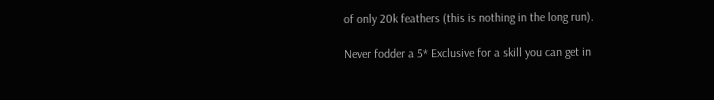of only 20k feathers (this is nothing in the long run).

Never fodder a 5* Exclusive for a skill you can get in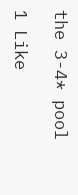the 3-4* pool

1 Like